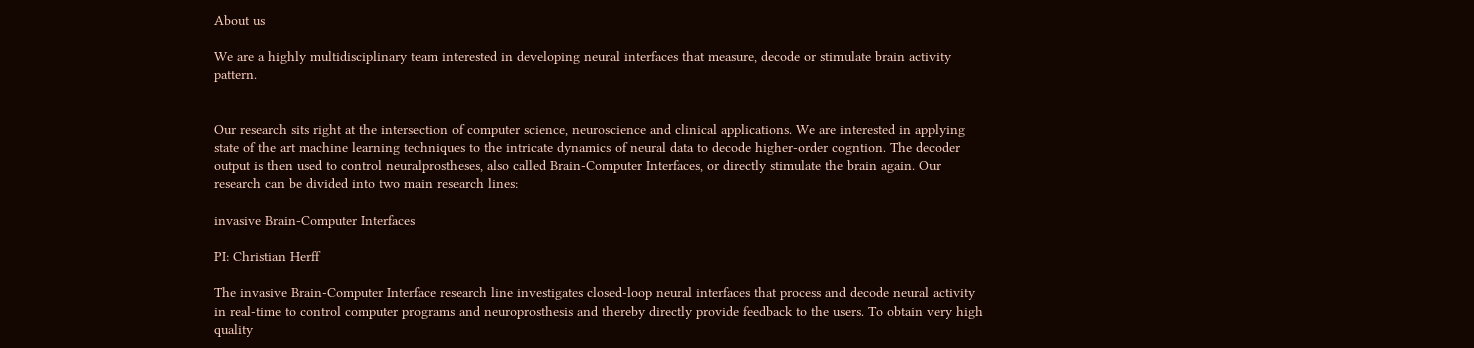About us

We are a highly multidisciplinary team interested in developing neural interfaces that measure, decode or stimulate brain activity pattern.


Our research sits right at the intersection of computer science, neuroscience and clinical applications. We are interested in applying state of the art machine learning techniques to the intricate dynamics of neural data to decode higher-order cogntion. The decoder output is then used to control neuralprostheses, also called Brain-Computer Interfaces, or directly stimulate the brain again. Our research can be divided into two main research lines:

invasive Brain-Computer Interfaces

PI: Christian Herff

The invasive Brain-Computer Interface research line investigates closed-loop neural interfaces that process and decode neural activity in real-time to control computer programs and neuroprosthesis and thereby directly provide feedback to the users. To obtain very high quality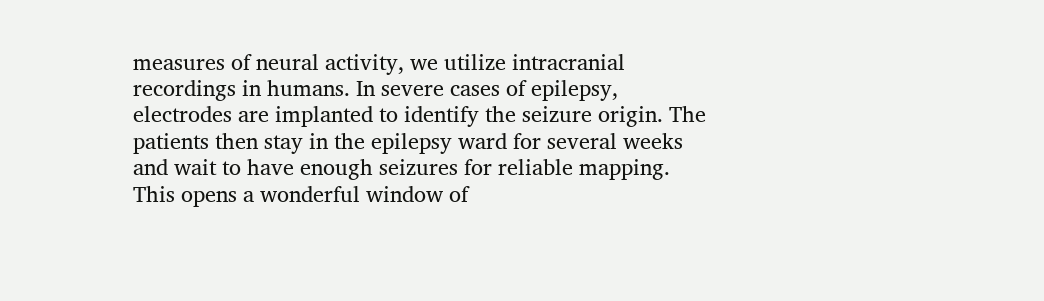measures of neural activity, we utilize intracranial recordings in humans. In severe cases of epilepsy, electrodes are implanted to identify the seizure origin. The patients then stay in the epilepsy ward for several weeks and wait to have enough seizures for reliable mapping. This opens a wonderful window of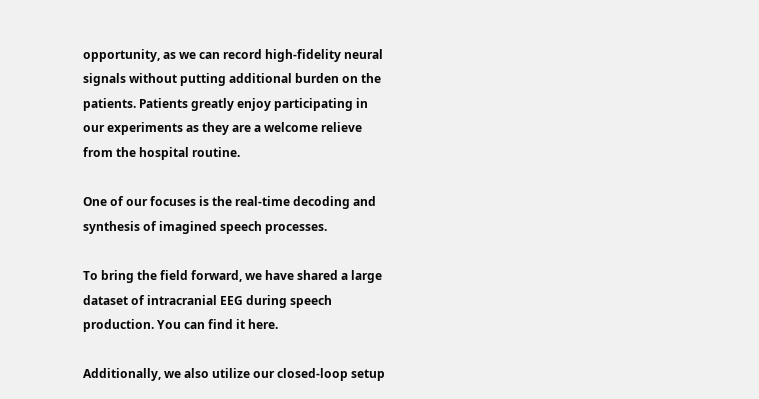opportunity, as we can record high-fidelity neural signals without putting additional burden on the patients. Patients greatly enjoy participating in our experiments as they are a welcome relieve from the hospital routine.

One of our focuses is the real-time decoding and synthesis of imagined speech processes.

To bring the field forward, we have shared a large dataset of intracranial EEG during speech production. You can find it here.

Additionally, we also utilize our closed-loop setup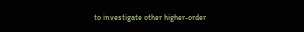to investigate other higher-order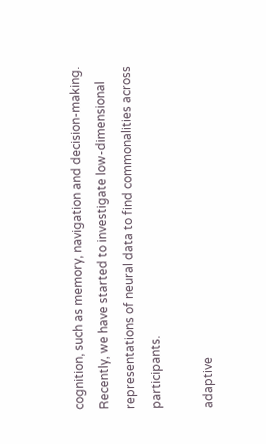cognition, such as memory, navigation and decision-making. Recently, we have started to investigate low-dimensional representations of neural data to find commonalities across participants.

adaptive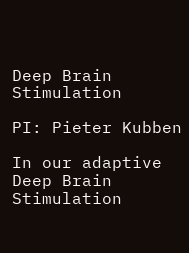Deep Brain Stimulation

PI: Pieter Kubben

In our adaptive Deep Brain Stimulation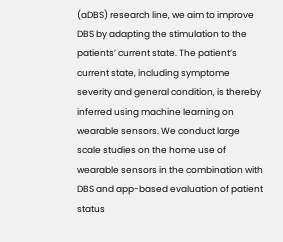(aDBS) research line, we aim to improve DBS by adapting the stimulation to the patients’ current state. The patient’s current state, including symptome severity and general condition, is thereby inferred using machine learning on wearable sensors. We conduct large scale studies on the home use of wearable sensors in the combination with DBS and app-based evaluation of patient status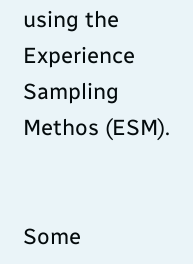using the Experience Sampling Methos (ESM).


Some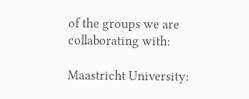of the groups we are collaborating with:

Maastricht University: